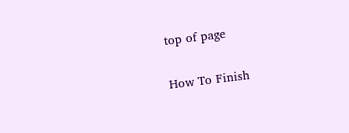top of page

How To Finish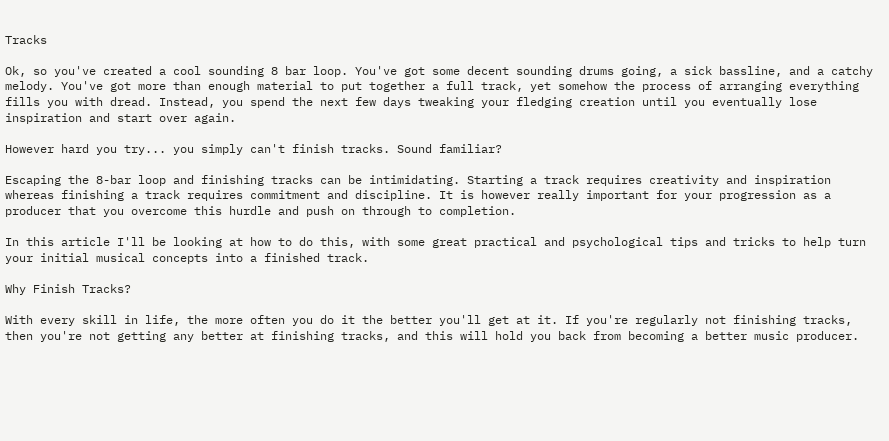Tracks

Ok, so you've created a cool sounding 8 bar loop. You've got some decent sounding drums going, a sick bassline, and a catchy melody. You've got more than enough material to put together a full track, yet somehow the process of arranging everything fills you with dread. Instead, you spend the next few days tweaking your fledging creation until you eventually lose inspiration and start over again.

However hard you try... you simply can't finish tracks. Sound familiar?

Escaping the 8-bar loop and finishing tracks can be intimidating. Starting a track requires creativity and inspiration whereas finishing a track requires commitment and discipline. It is however really important for your progression as a producer that you overcome this hurdle and push on through to completion.

In this article I'll be looking at how to do this, with some great practical and psychological tips and tricks to help turn your initial musical concepts into a finished track.

Why Finish Tracks?

With every skill in life, the more often you do it the better you'll get at it. If you're regularly not finishing tracks, then you're not getting any better at finishing tracks, and this will hold you back from becoming a better music producer.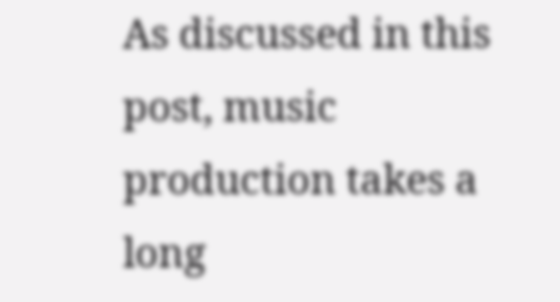As discussed in this post, music production takes a long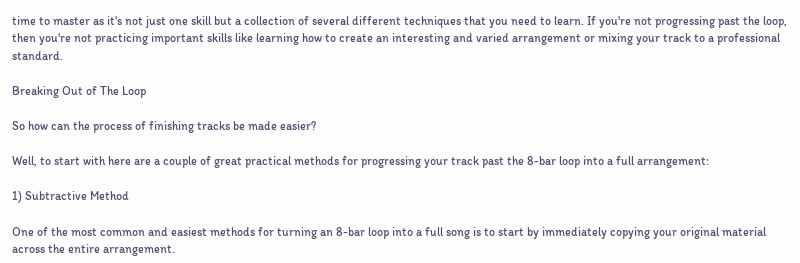time to master as it's not just one skill but a collection of several different techniques that you need to learn. If you're not progressing past the loop, then you're not practicing important skills like learning how to create an interesting and varied arrangement or mixing your track to a professional standard.

Breaking Out of The Loop

So how can the process of finishing tracks be made easier?

Well, to start with here are a couple of great practical methods for progressing your track past the 8-bar loop into a full arrangement:

1) Subtractive Method

One of the most common and easiest methods for turning an 8-bar loop into a full song is to start by immediately copying your original material across the entire arrangement.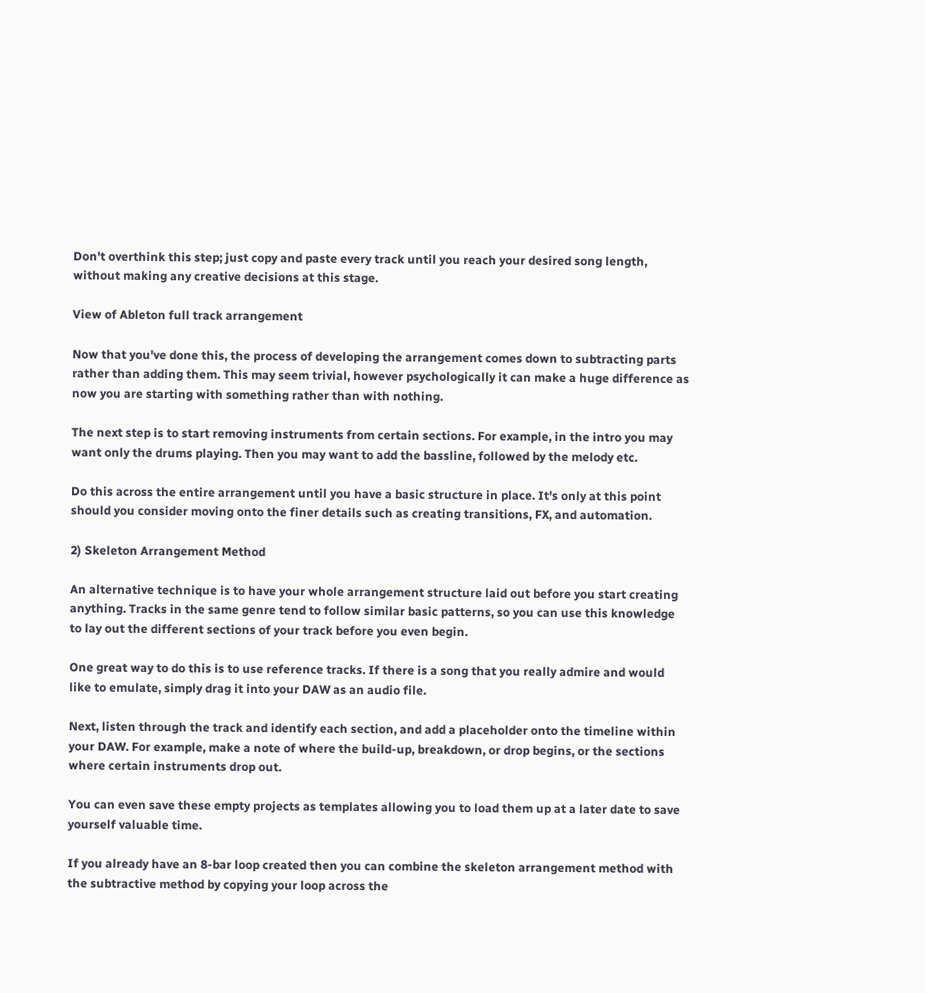Don't overthink this step; just copy and paste every track until you reach your desired song length, without making any creative decisions at this stage.

View of Ableton full track arrangement

Now that you've done this, the process of developing the arrangement comes down to subtracting parts rather than adding them. This may seem trivial, however psychologically it can make a huge difference as now you are starting with something rather than with nothing.

The next step is to start removing instruments from certain sections. For example, in the intro you may want only the drums playing. Then you may want to add the bassline, followed by the melody etc.

Do this across the entire arrangement until you have a basic structure in place. It's only at this point should you consider moving onto the finer details such as creating transitions, FX, and automation.

2) Skeleton Arrangement Method

An alternative technique is to have your whole arrangement structure laid out before you start creating anything. Tracks in the same genre tend to follow similar basic patterns, so you can use this knowledge to lay out the different sections of your track before you even begin.

One great way to do this is to use reference tracks. If there is a song that you really admire and would like to emulate, simply drag it into your DAW as an audio file.

Next, listen through the track and identify each section, and add a placeholder onto the timeline within your DAW. For example, make a note of where the build-up, breakdown, or drop begins, or the sections where certain instruments drop out.

You can even save these empty projects as templates allowing you to load them up at a later date to save yourself valuable time.

If you already have an 8-bar loop created then you can combine the skeleton arrangement method with the subtractive method by copying your loop across the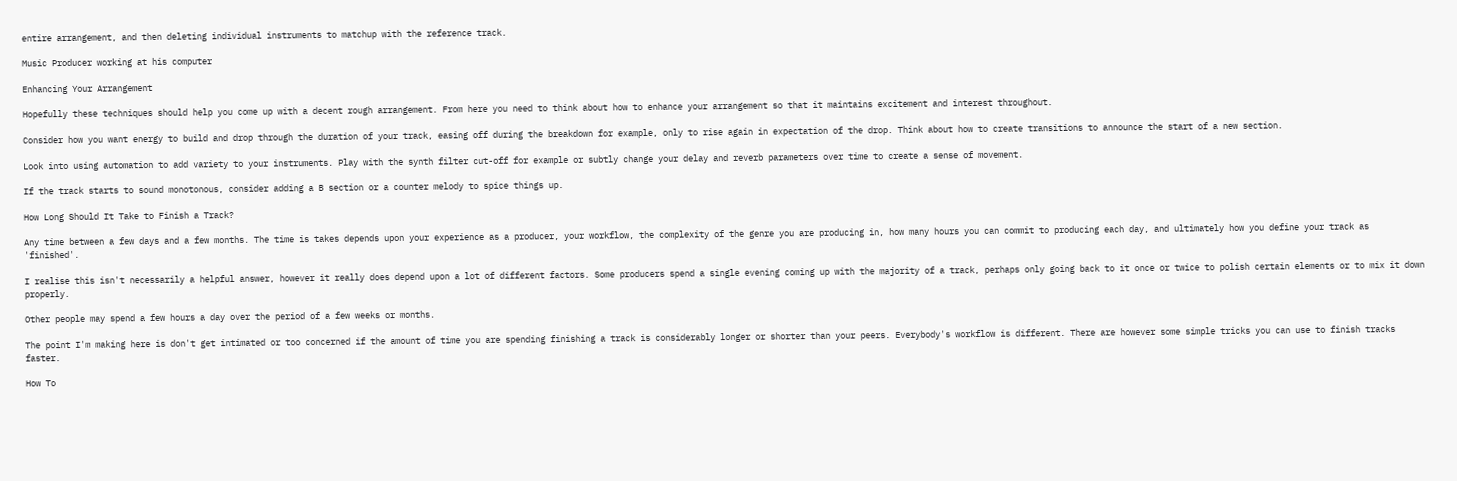entire arrangement, and then deleting individual instruments to matchup with the reference track.

Music Producer working at his computer

Enhancing Your Arrangement

Hopefully these techniques should help you come up with a decent rough arrangement. From here you need to think about how to enhance your arrangement so that it maintains excitement and interest throughout.

Consider how you want energy to build and drop through the duration of your track, easing off during the breakdown for example, only to rise again in expectation of the drop. Think about how to create transitions to announce the start of a new section.

Look into using automation to add variety to your instruments. Play with the synth filter cut-off for example or subtly change your delay and reverb parameters over time to create a sense of movement.

If the track starts to sound monotonous, consider adding a B section or a counter melody to spice things up.

How Long Should It Take to Finish a Track?

Any time between a few days and a few months. The time is takes depends upon your experience as a producer, your workflow, the complexity of the genre you are producing in, how many hours you can commit to producing each day, and ultimately how you define your track as 'finished'.

I realise this isn't necessarily a helpful answer, however it really does depend upon a lot of different factors. Some producers spend a single evening coming up with the majority of a track, perhaps only going back to it once or twice to polish certain elements or to mix it down properly.

Other people may spend a few hours a day over the period of a few weeks or months.

The point I'm making here is don't get intimated or too concerned if the amount of time you are spending finishing a track is considerably longer or shorter than your peers. Everybody's workflow is different. There are however some simple tricks you can use to finish tracks faster.

How To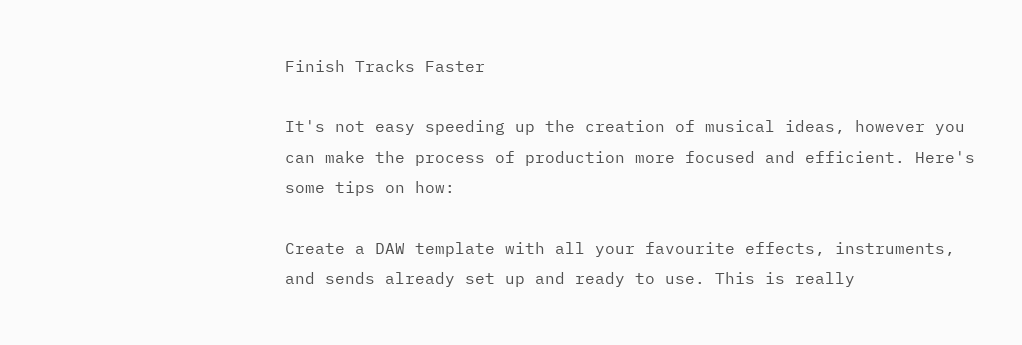Finish Tracks Faster

It's not easy speeding up the creation of musical ideas, however you can make the process of production more focused and efficient. Here's some tips on how:

Create a DAW template with all your favourite effects, instruments, and sends already set up and ready to use. This is really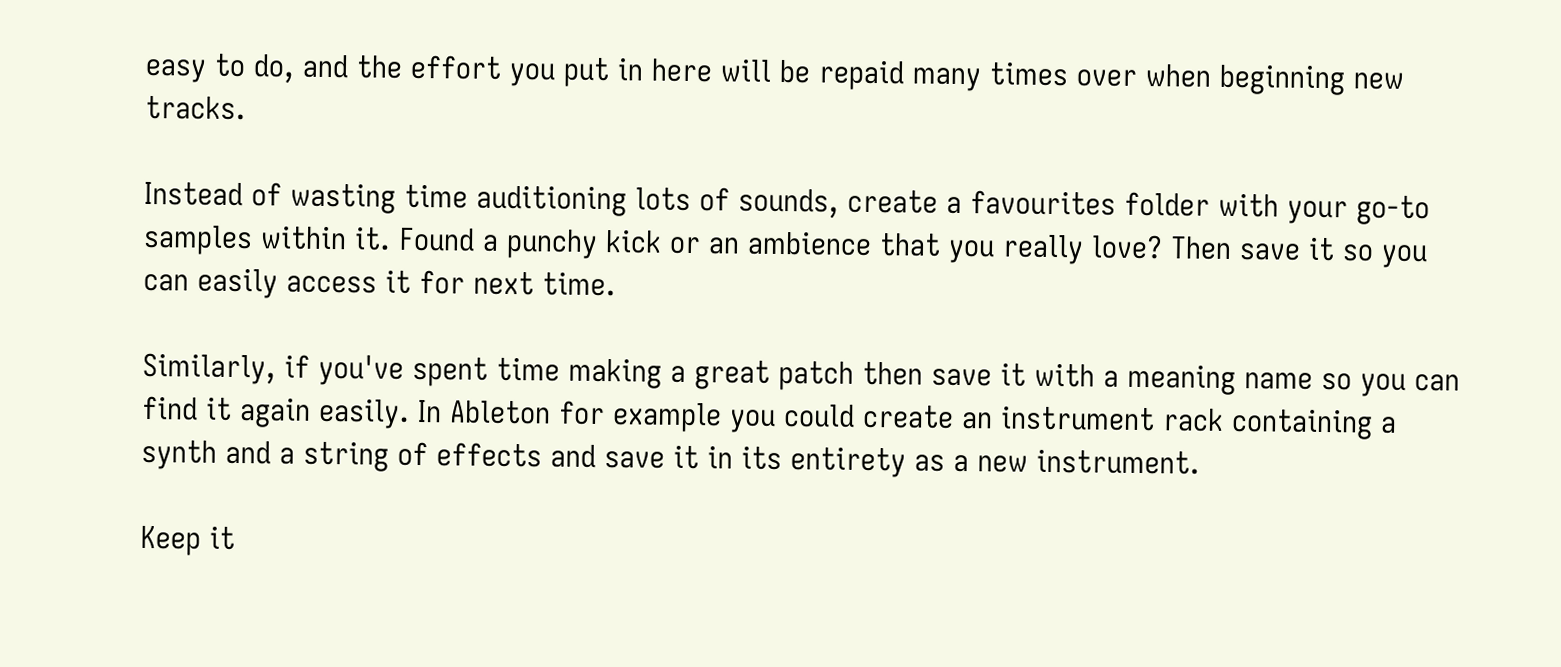easy to do, and the effort you put in here will be repaid many times over when beginning new tracks.

Instead of wasting time auditioning lots of sounds, create a favourites folder with your go-to samples within it. Found a punchy kick or an ambience that you really love? Then save it so you can easily access it for next time.

Similarly, if you've spent time making a great patch then save it with a meaning name so you can find it again easily. In Ableton for example you could create an instrument rack containing a synth and a string of effects and save it in its entirety as a new instrument.

Keep it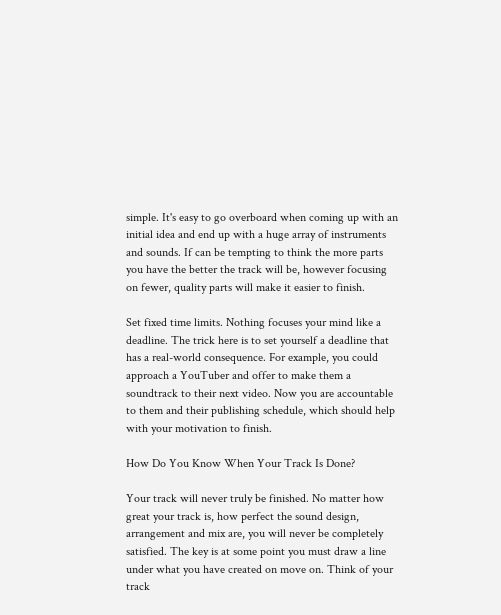simple. It's easy to go overboard when coming up with an initial idea and end up with a huge array of instruments and sounds. If can be tempting to think the more parts you have the better the track will be, however focusing on fewer, quality parts will make it easier to finish.

Set fixed time limits. Nothing focuses your mind like a deadline. The trick here is to set yourself a deadline that has a real-world consequence. For example, you could approach a YouTuber and offer to make them a soundtrack to their next video. Now you are accountable to them and their publishing schedule, which should help with your motivation to finish.

How Do You Know When Your Track Is Done?

Your track will never truly be finished. No matter how great your track is, how perfect the sound design, arrangement and mix are, you will never be completely satisfied. The key is at some point you must draw a line under what you have created on move on. Think of your track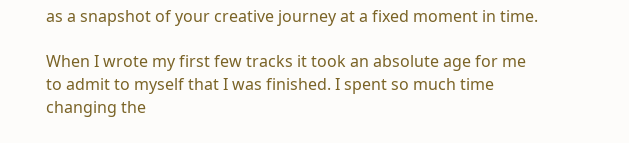as a snapshot of your creative journey at a fixed moment in time.

When I wrote my first few tracks it took an absolute age for me to admit to myself that I was finished. I spent so much time changing the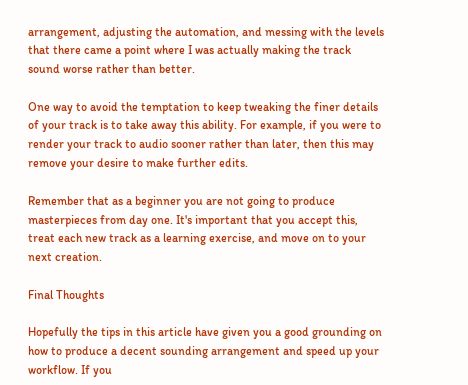arrangement, adjusting the automation, and messing with the levels that there came a point where I was actually making the track sound worse rather than better.

One way to avoid the temptation to keep tweaking the finer details of your track is to take away this ability. For example, if you were to render your track to audio sooner rather than later, then this may remove your desire to make further edits.

Remember that as a beginner you are not going to produce masterpieces from day one. It's important that you accept this, treat each new track as a learning exercise, and move on to your next creation.

Final Thoughts

Hopefully the tips in this article have given you a good grounding on how to produce a decent sounding arrangement and speed up your workflow. If you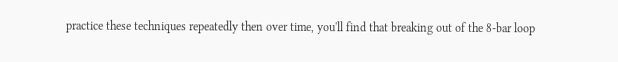practice these techniques repeatedly then over time, you'll find that breaking out of the 8-bar loop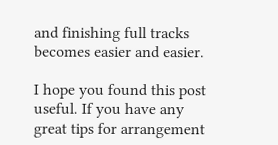and finishing full tracks becomes easier and easier.

I hope you found this post useful. If you have any great tips for arrangement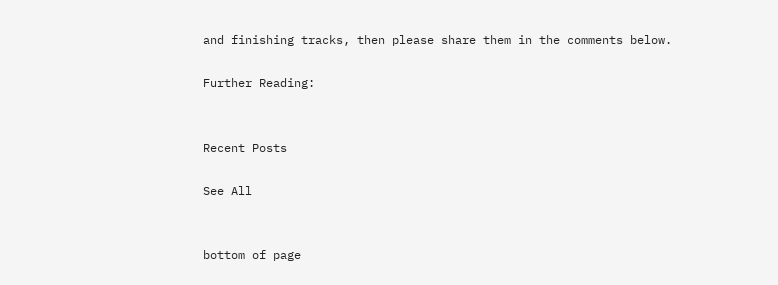and finishing tracks, then please share them in the comments below.

Further Reading:


Recent Posts

See All


bottom of page